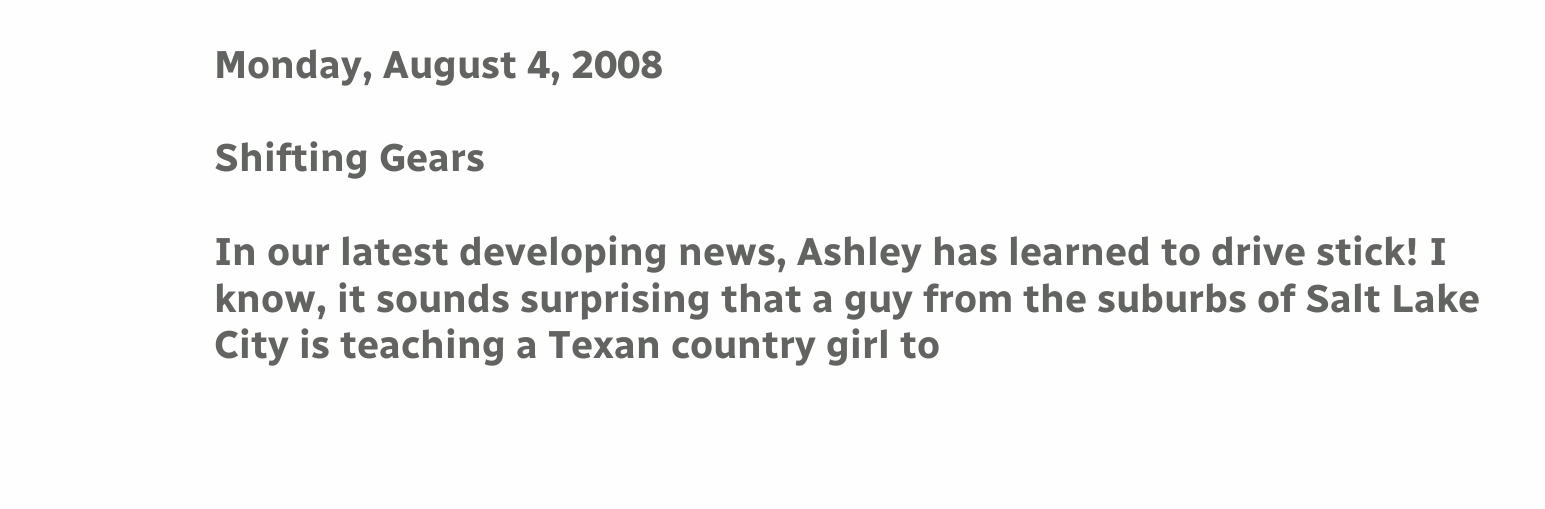Monday, August 4, 2008

Shifting Gears

In our latest developing news, Ashley has learned to drive stick! I know, it sounds surprising that a guy from the suburbs of Salt Lake City is teaching a Texan country girl to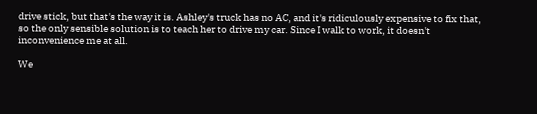drive stick, but that's the way it is. Ashley's truck has no AC, and it's ridiculously expensive to fix that, so the only sensible solution is to teach her to drive my car. Since I walk to work, it doesn't inconvenience me at all.

We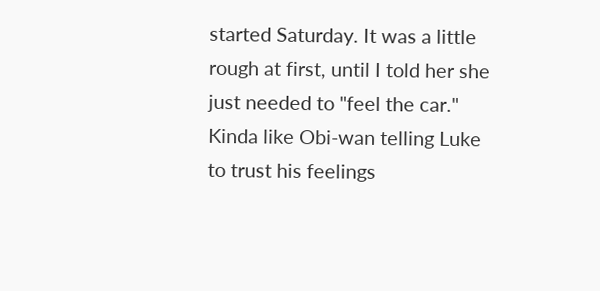started Saturday. It was a little rough at first, until I told her she just needed to "feel the car." Kinda like Obi-wan telling Luke to trust his feelings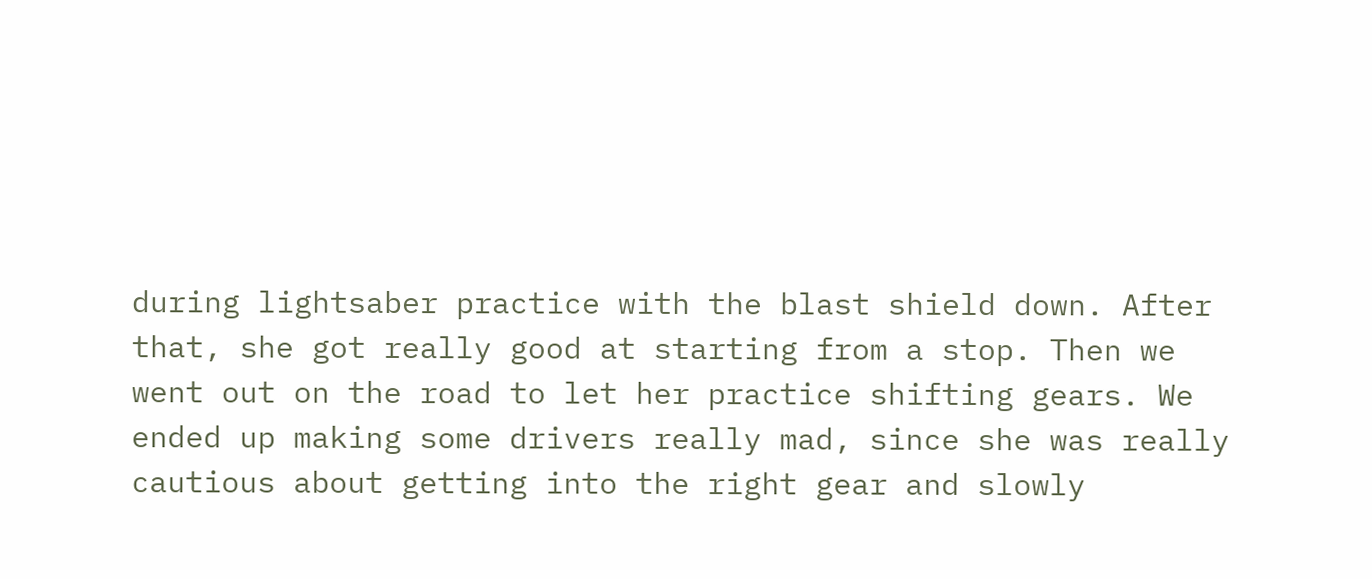during lightsaber practice with the blast shield down. After that, she got really good at starting from a stop. Then we went out on the road to let her practice shifting gears. We ended up making some drivers really mad, since she was really cautious about getting into the right gear and slowly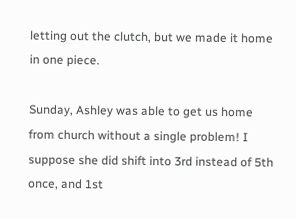letting out the clutch, but we made it home in one piece.

Sunday, Ashley was able to get us home from church without a single problem! I suppose she did shift into 3rd instead of 5th once, and 1st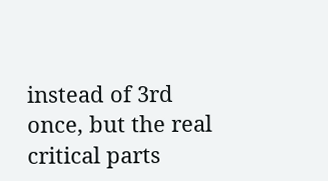instead of 3rd once, but the real critical parts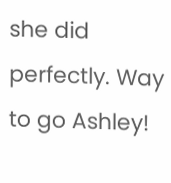she did perfectly. Way to go Ashley!